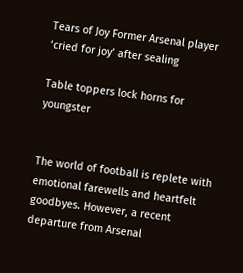Tears of Joy Former Arsenal player ‘cried for joy’ after sealing

Table toppers lock horns for youngster


The world of football is replete with emotional farewells and heartfelt goodbyes. However, a recent departure from Arsenal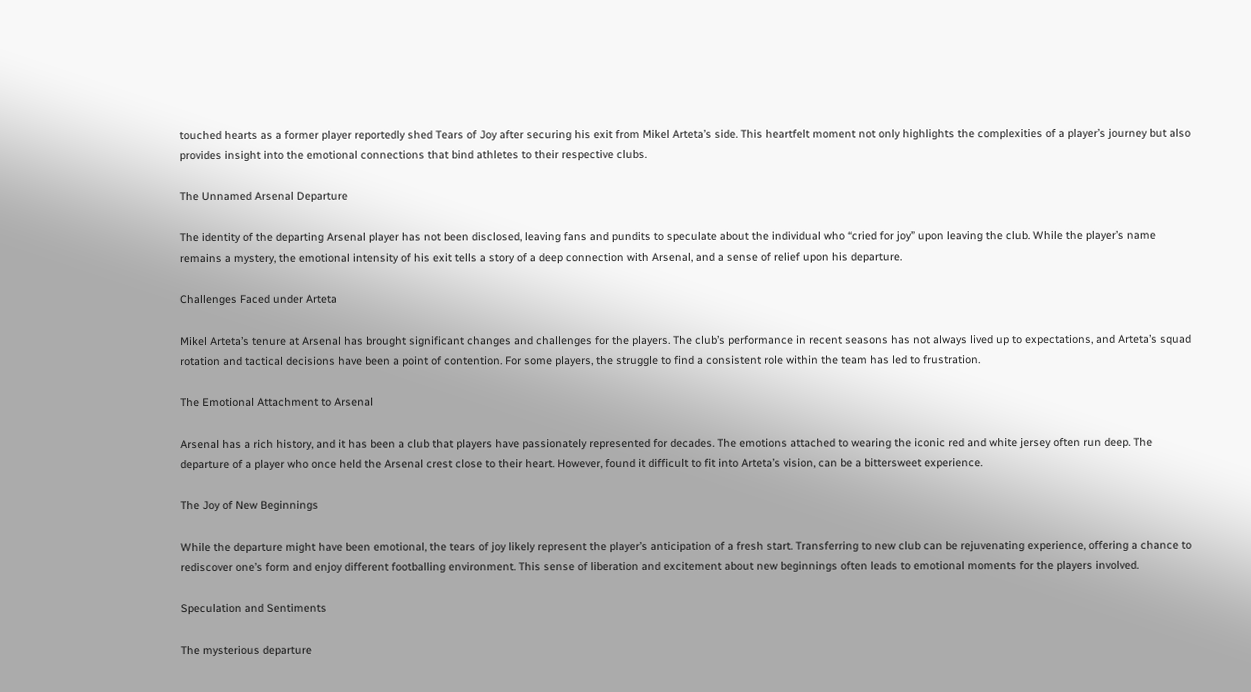touched hearts as a former player reportedly shed Tears of Joy after securing his exit from Mikel Arteta’s side. This heartfelt moment not only highlights the complexities of a player’s journey but also provides insight into the emotional connections that bind athletes to their respective clubs.

The Unnamed Arsenal Departure

The identity of the departing Arsenal player has not been disclosed, leaving fans and pundits to speculate about the individual who “cried for joy” upon leaving the club. While the player’s name remains a mystery, the emotional intensity of his exit tells a story of a deep connection with Arsenal, and a sense of relief upon his departure.

Challenges Faced under Arteta

Mikel Arteta’s tenure at Arsenal has brought significant changes and challenges for the players. The club’s performance in recent seasons has not always lived up to expectations, and Arteta’s squad rotation and tactical decisions have been a point of contention. For some players, the struggle to find a consistent role within the team has led to frustration.

The Emotional Attachment to Arsenal

Arsenal has a rich history, and it has been a club that players have passionately represented for decades. The emotions attached to wearing the iconic red and white jersey often run deep. The departure of a player who once held the Arsenal crest close to their heart. However, found it difficult to fit into Arteta’s vision, can be a bittersweet experience.

The Joy of New Beginnings

While the departure might have been emotional, the tears of joy likely represent the player’s anticipation of a fresh start. Transferring to new club can be rejuvenating experience, offering a chance to rediscover one’s form and enjoy different footballing environment. This sense of liberation and excitement about new beginnings often leads to emotional moments for the players involved.

Speculation and Sentiments

The mysterious departure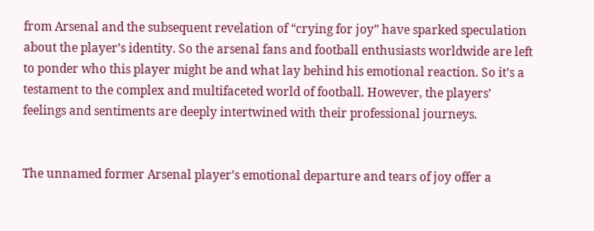from Arsenal and the subsequent revelation of “crying for joy” have sparked speculation about the player’s identity. So the arsenal fans and football enthusiasts worldwide are left to ponder who this player might be and what lay behind his emotional reaction. So it’s a testament to the complex and multifaceted world of football. However, the players’ feelings and sentiments are deeply intertwined with their professional journeys.


The unnamed former Arsenal player’s emotional departure and tears of joy offer a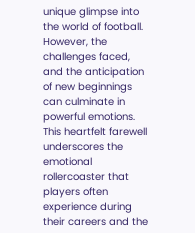unique glimpse into the world of football. However, the challenges faced, and the anticipation of new beginnings can culminate in powerful emotions. This heartfelt farewell underscores the emotional rollercoaster that players often experience during their careers and the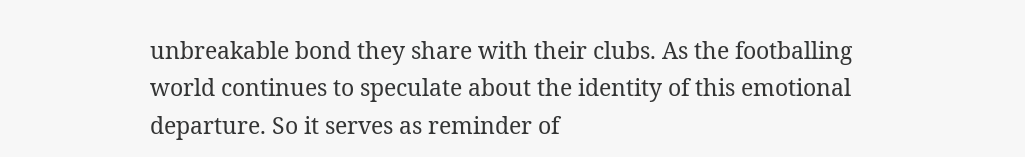unbreakable bond they share with their clubs. As the footballing world continues to speculate about the identity of this emotional departure. So it serves as reminder of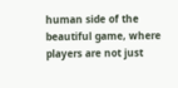human side of the beautiful game, where players are not just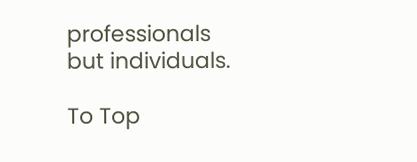professionals but individuals.

To Top